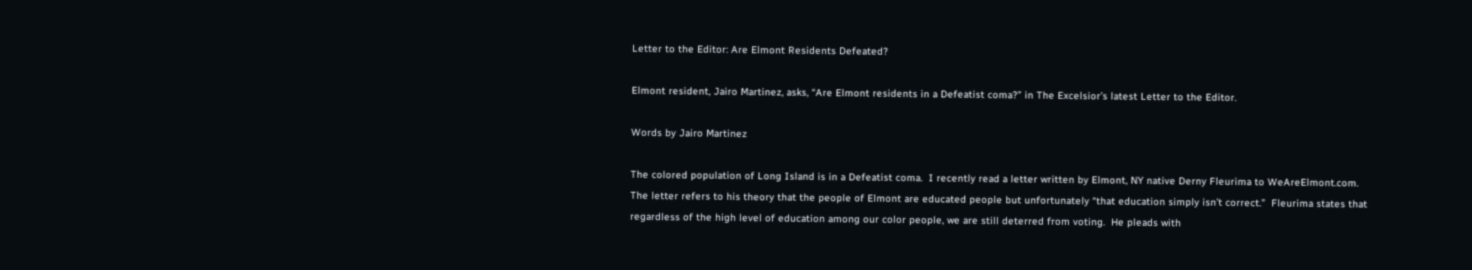Letter to the Editor: Are Elmont Residents Defeated?

Elmont resident, Jairo Martinez, asks, “Are Elmont residents in a Defeatist coma?” in The Excelsior’s latest Letter to the Editor.

Words by Jairo Martinez

The colored population of Long Island is in a Defeatist coma.  I recently read a letter written by Elmont, NY native Derny Fleurima to WeAreElmont.com.  The letter refers to his theory that the people of Elmont are educated people but unfortunately “that education simply isn’t correct.”  Fleurima states that regardless of the high level of education among our color people, we are still deterred from voting.  He pleads with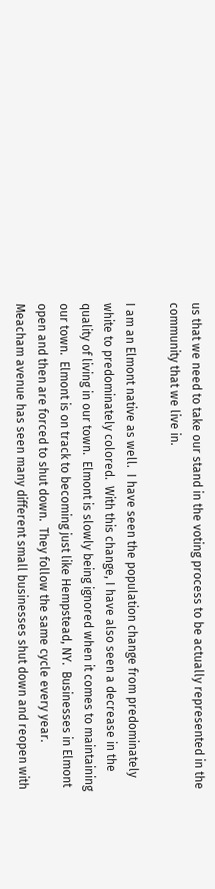us that we need to take our stand in the voting process to be actually represented in the community that we live in.

I am an Elmont native as well.  I have seen the population change from predominately white to predominately colored.  With this change, I have also seen a decrease in the quality of living in our town.  Elmont is slowly being ignored when it comes to maintaining our town.  Elmont is on track to becoming just like Hempstead, NY.  Businesses in Elmont open and then are forced to shut down.  They follow the same cycle every year.  Meacham avenue has seen many different small businesses shut down and reopen with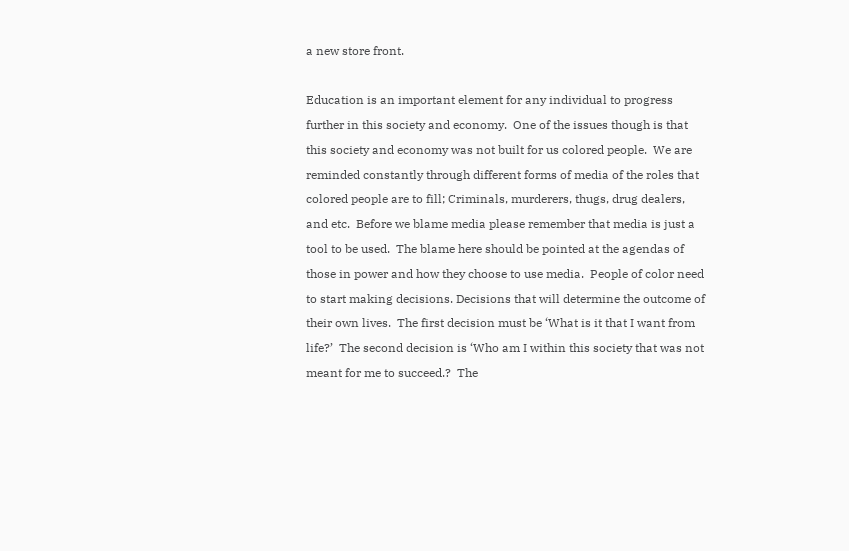a new store front.

Education is an important element for any individual to progress further in this society and economy.  One of the issues though is that this society and economy was not built for us colored people.  We are reminded constantly through different forms of media of the roles that colored people are to fill; Criminals, murderers, thugs, drug dealers, and etc.  Before we blame media please remember that media is just a tool to be used.  The blame here should be pointed at the agendas of those in power and how they choose to use media.  People of color need to start making decisions. Decisions that will determine the outcome of their own lives.  The first decision must be ‘What is it that I want from life?’  The second decision is ‘Who am I within this society that was not meant for me to succeed.?  The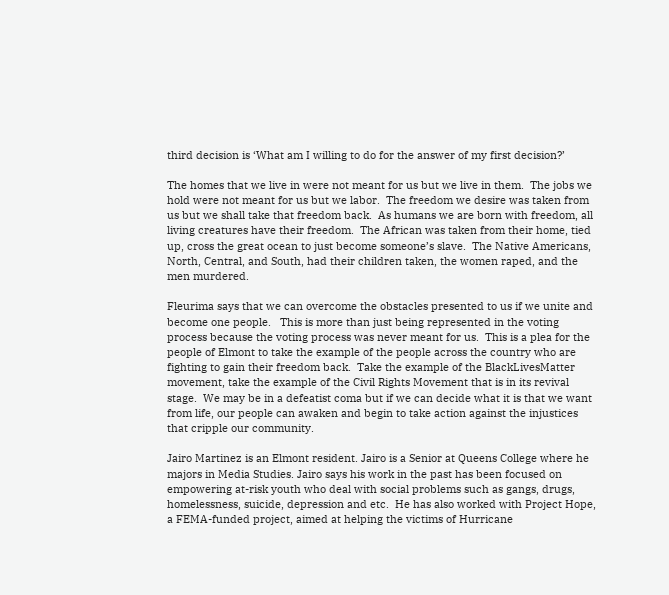third decision is ‘What am I willing to do for the answer of my first decision?’

The homes that we live in were not meant for us but we live in them.  The jobs we hold were not meant for us but we labor.  The freedom we desire was taken from us but we shall take that freedom back.  As humans we are born with freedom, all living creatures have their freedom.  The African was taken from their home, tied up, cross the great ocean to just become someone’s slave.  The Native Americans, North, Central, and South, had their children taken, the women raped, and the men murdered.

Fleurima says that we can overcome the obstacles presented to us if we unite and become one people.   This is more than just being represented in the voting process because the voting process was never meant for us.  This is a plea for the people of Elmont to take the example of the people across the country who are fighting to gain their freedom back.  Take the example of the BlackLivesMatter movement, take the example of the Civil Rights Movement that is in its revival stage.  We may be in a defeatist coma but if we can decide what it is that we want from life, our people can awaken and begin to take action against the injustices that cripple our community.

Jairo Martinez is an Elmont resident. Jairo is a Senior at Queens College where he majors in Media Studies. Jairo says his work in the past has been focused on empowering at-risk youth who deal with social problems such as gangs, drugs, homelessness, suicide, depression and etc.  He has also worked with Project Hope, a FEMA-funded project, aimed at helping the victims of Hurricane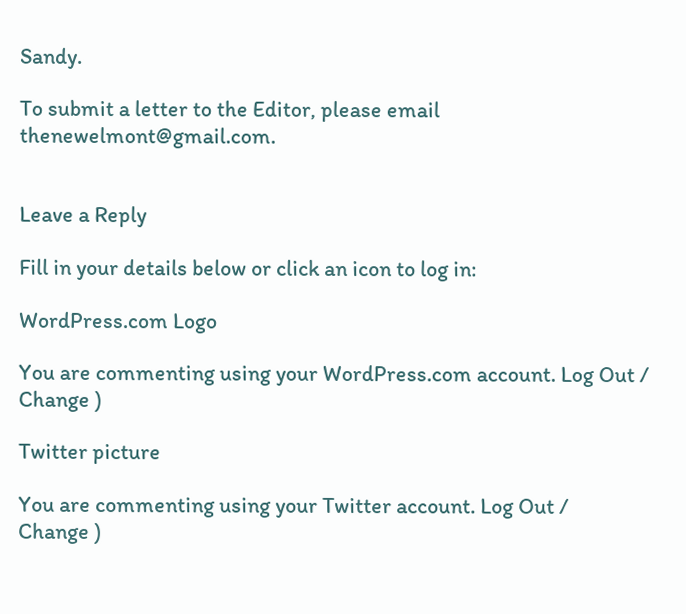Sandy.

To submit a letter to the Editor, please email thenewelmont@gmail.com.


Leave a Reply

Fill in your details below or click an icon to log in:

WordPress.com Logo

You are commenting using your WordPress.com account. Log Out /  Change )

Twitter picture

You are commenting using your Twitter account. Log Out /  Change )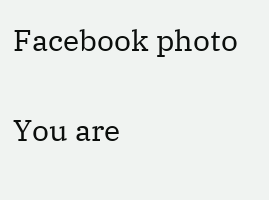Facebook photo

You are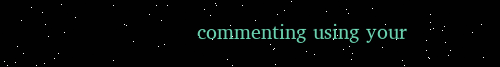commenting using your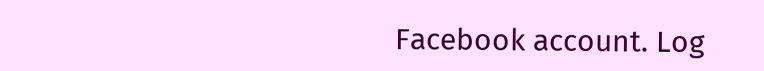Facebook account. Log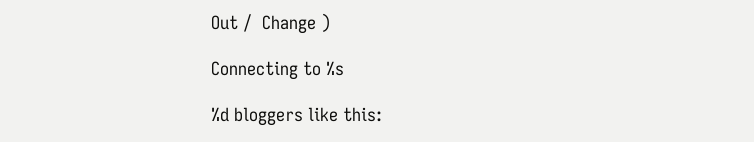Out /  Change )

Connecting to %s

%d bloggers like this: